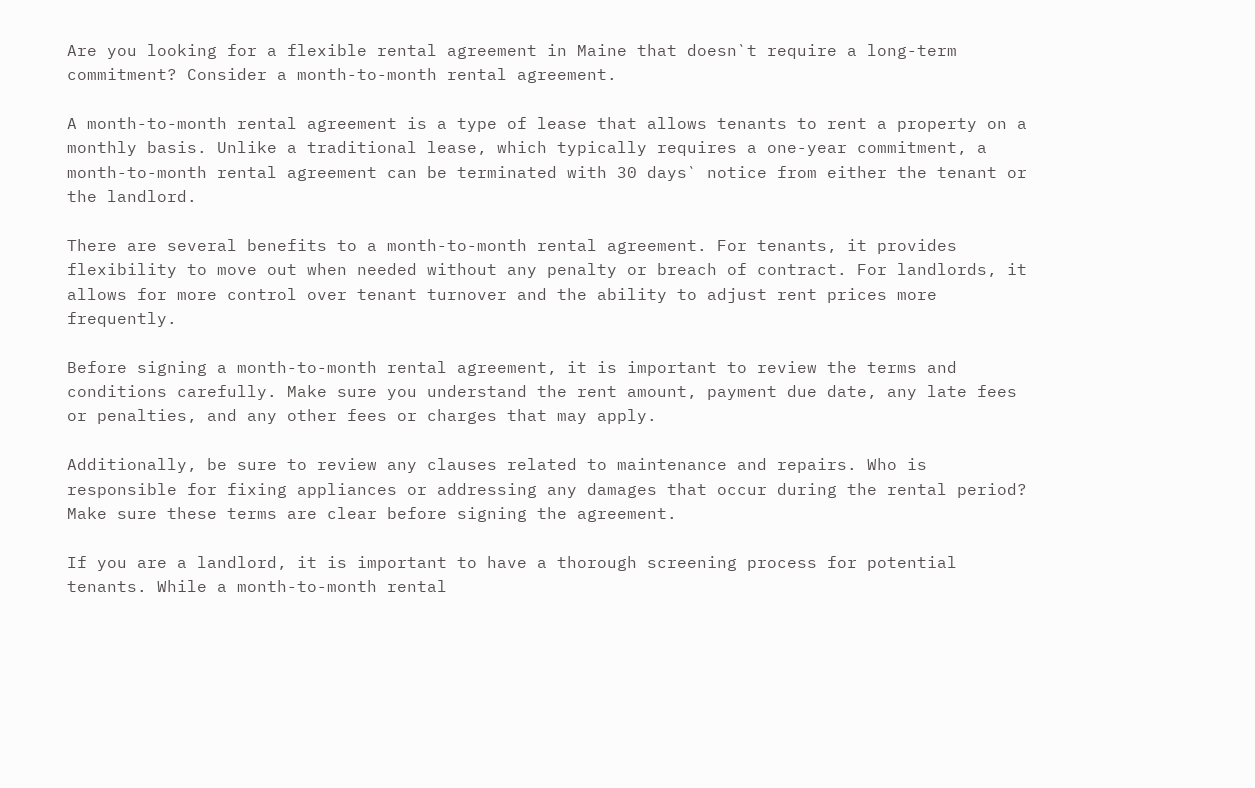Are you looking for a flexible rental agreement in Maine that doesn`t require a long-term commitment? Consider a month-to-month rental agreement.

A month-to-month rental agreement is a type of lease that allows tenants to rent a property on a monthly basis. Unlike a traditional lease, which typically requires a one-year commitment, a month-to-month rental agreement can be terminated with 30 days` notice from either the tenant or the landlord.

There are several benefits to a month-to-month rental agreement. For tenants, it provides flexibility to move out when needed without any penalty or breach of contract. For landlords, it allows for more control over tenant turnover and the ability to adjust rent prices more frequently.

Before signing a month-to-month rental agreement, it is important to review the terms and conditions carefully. Make sure you understand the rent amount, payment due date, any late fees or penalties, and any other fees or charges that may apply.

Additionally, be sure to review any clauses related to maintenance and repairs. Who is responsible for fixing appliances or addressing any damages that occur during the rental period? Make sure these terms are clear before signing the agreement.

If you are a landlord, it is important to have a thorough screening process for potential tenants. While a month-to-month rental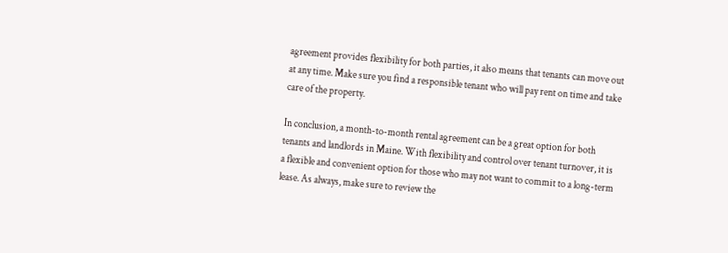agreement provides flexibility for both parties, it also means that tenants can move out at any time. Make sure you find a responsible tenant who will pay rent on time and take care of the property.

In conclusion, a month-to-month rental agreement can be a great option for both tenants and landlords in Maine. With flexibility and control over tenant turnover, it is a flexible and convenient option for those who may not want to commit to a long-term lease. As always, make sure to review the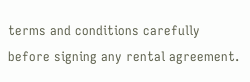terms and conditions carefully before signing any rental agreement.